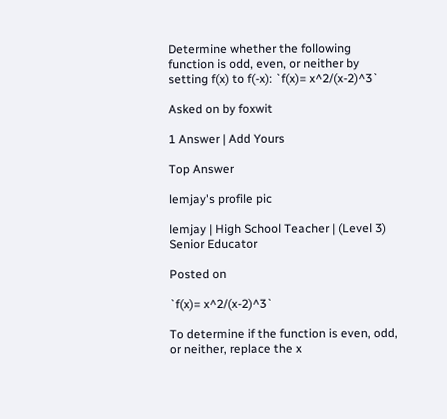Determine whether the following function is odd, even, or neither by setting f(x) to f(-x): `f(x)= x^2/(x-2)^3`

Asked on by foxwit

1 Answer | Add Yours

Top Answer

lemjay's profile pic

lemjay | High School Teacher | (Level 3) Senior Educator

Posted on

`f(x)= x^2/(x-2)^3`

To determine if the function is even, odd, or neither, replace the x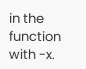in the function with -x.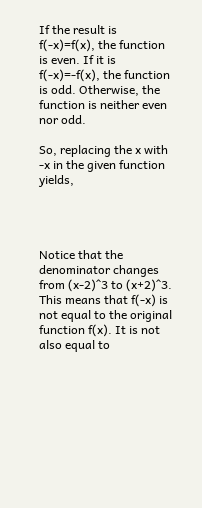If the result is f(-x)=f(x), the function is even. If it is f(-x)=-f(x), the function is odd. Otherwise, the function is neither even nor odd.

So, replacing the x with -x in the given function yields,




Notice that the denominator changes from (x-2)^3 to (x+2)^3. This means that f(-x) is not equal to the original function f(x). It is not also equal to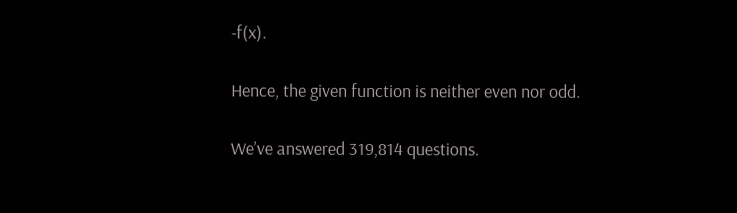-f(x).

Hence, the given function is neither even nor odd.

We’ve answered 319,814 questions.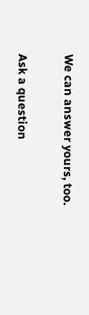We can answer yours, too.

Ask a question